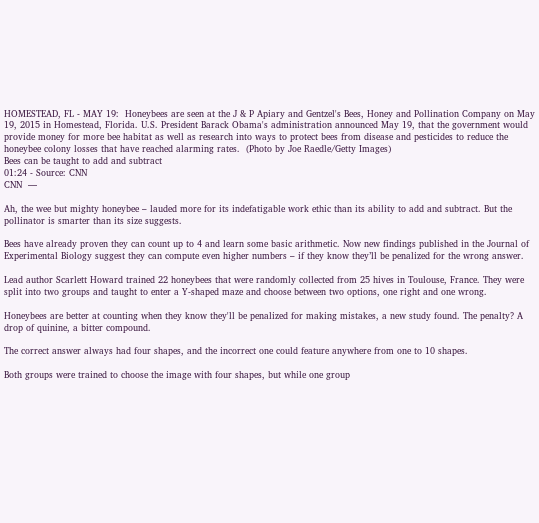HOMESTEAD, FL - MAY 19:  Honeybees are seen at the J & P Apiary and Gentzel's Bees, Honey and Pollination Company on May 19, 2015 in Homestead, Florida. U.S. President Barack Obama's administration announced May 19, that the government would provide money for more bee habitat as well as research into ways to protect bees from disease and pesticides to reduce the honeybee colony losses that have reached alarming rates.  (Photo by Joe Raedle/Getty Images)
Bees can be taught to add and subtract
01:24 - Source: CNN
CNN  —

Ah, the wee but mighty honeybee – lauded more for its indefatigable work ethic than its ability to add and subtract. But the pollinator is smarter than its size suggests.

Bees have already proven they can count up to 4 and learn some basic arithmetic. Now new findings published in the Journal of Experimental Biology suggest they can compute even higher numbers – if they know they’ll be penalized for the wrong answer.

Lead author Scarlett Howard trained 22 honeybees that were randomly collected from 25 hives in Toulouse, France. They were split into two groups and taught to enter a Y-shaped maze and choose between two options, one right and one wrong.

Honeybees are better at counting when they know they'll be penalized for making mistakes, a new study found. The penalty? A drop of quinine, a bitter compound.

The correct answer always had four shapes, and the incorrect one could feature anywhere from one to 10 shapes.

Both groups were trained to choose the image with four shapes, but while one group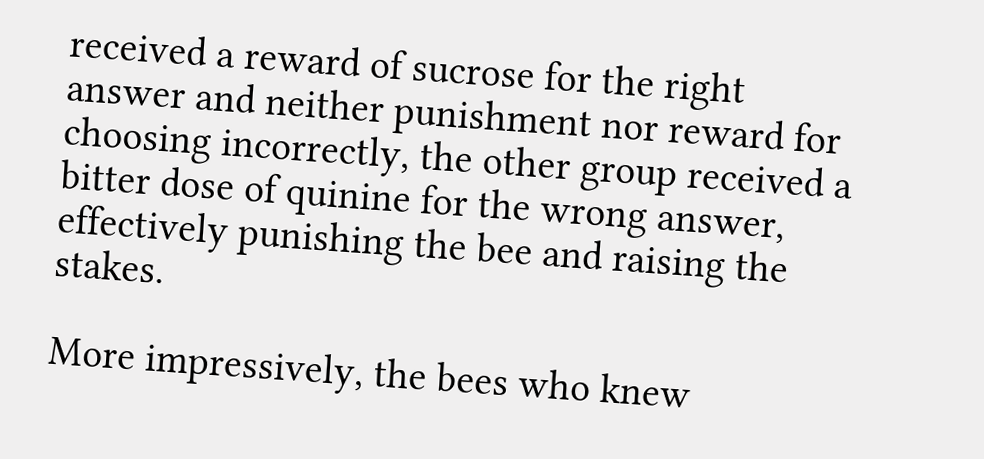received a reward of sucrose for the right answer and neither punishment nor reward for choosing incorrectly, the other group received a bitter dose of quinine for the wrong answer, effectively punishing the bee and raising the stakes.

More impressively, the bees who knew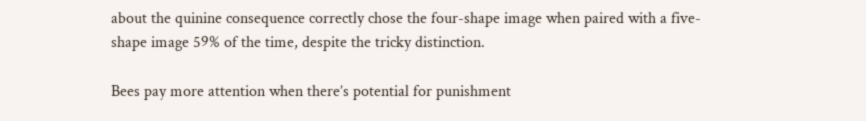about the quinine consequence correctly chose the four-shape image when paired with a five-shape image 59% of the time, despite the tricky distinction.

Bees pay more attention when there’s potential for punishment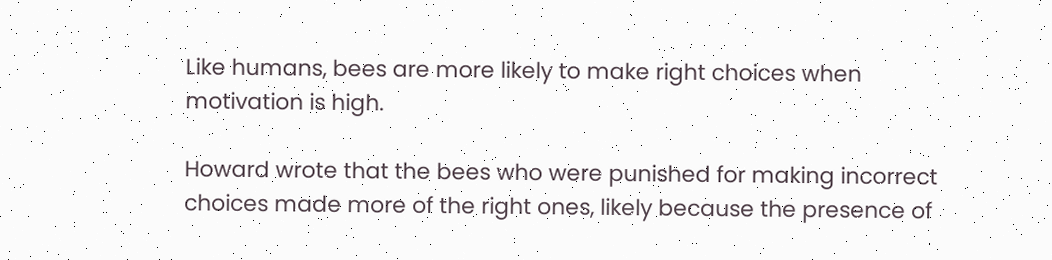Like humans, bees are more likely to make right choices when motivation is high.

Howard wrote that the bees who were punished for making incorrect choices made more of the right ones, likely because the presence of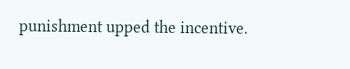punishment upped the incentive.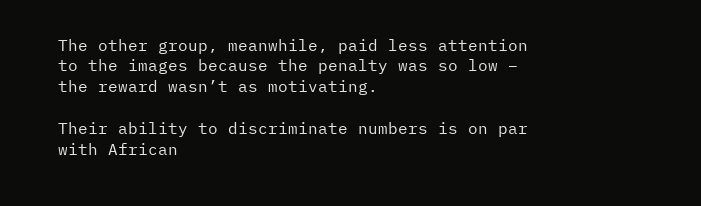The other group, meanwhile, paid less attention to the images because the penalty was so low – the reward wasn’t as motivating.

Their ability to discriminate numbers is on par with African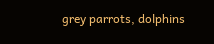grey parrots, dolphins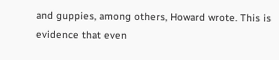and guppies, among others, Howard wrote. This is evidence that even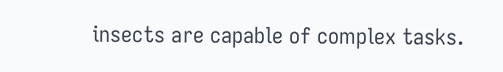insects are capable of complex tasks.